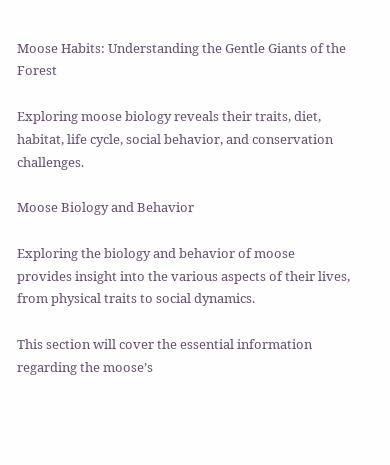Moose Habits: Understanding the Gentle Giants of the Forest

Exploring moose biology reveals their traits, diet, habitat, life cycle, social behavior, and conservation challenges.

Moose Biology and Behavior

Exploring the biology and behavior of moose provides insight into the various aspects of their lives, from physical traits to social dynamics.

This section will cover the essential information regarding the moose’s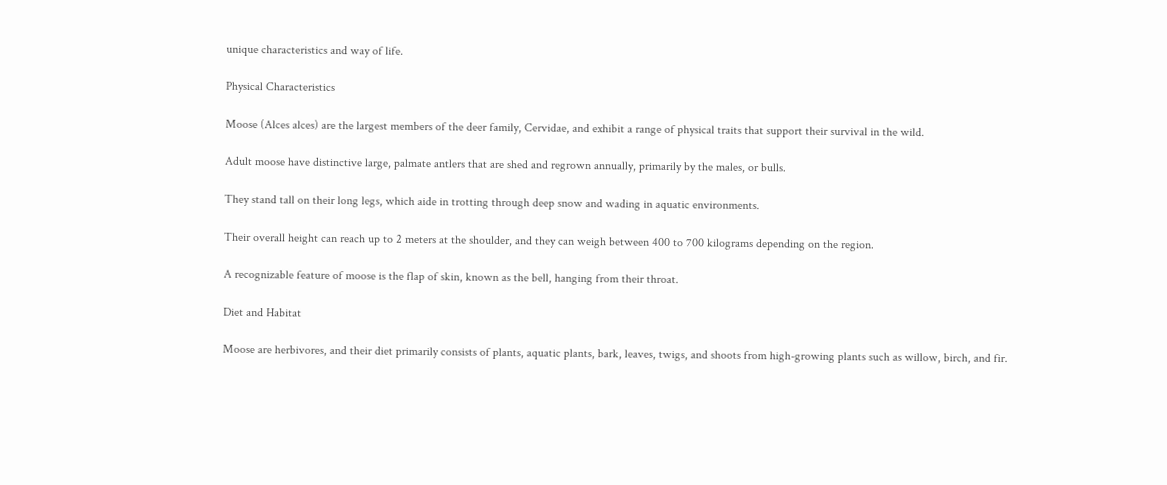unique characteristics and way of life.

Physical Characteristics

Moose (Alces alces) are the largest members of the deer family, Cervidae, and exhibit a range of physical traits that support their survival in the wild.

Adult moose have distinctive large, palmate antlers that are shed and regrown annually, primarily by the males, or bulls.

They stand tall on their long legs, which aide in trotting through deep snow and wading in aquatic environments.

Their overall height can reach up to 2 meters at the shoulder, and they can weigh between 400 to 700 kilograms depending on the region.

A recognizable feature of moose is the flap of skin, known as the bell, hanging from their throat.

Diet and Habitat

Moose are herbivores, and their diet primarily consists of plants, aquatic plants, bark, leaves, twigs, and shoots from high-growing plants such as willow, birch, and fir.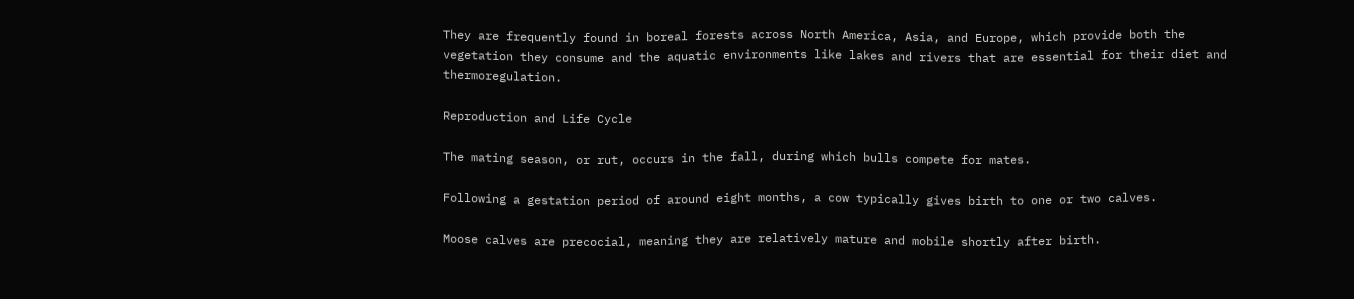They are frequently found in boreal forests across North America, Asia, and Europe, which provide both the vegetation they consume and the aquatic environments like lakes and rivers that are essential for their diet and thermoregulation.

Reproduction and Life Cycle

The mating season, or rut, occurs in the fall, during which bulls compete for mates.

Following a gestation period of around eight months, a cow typically gives birth to one or two calves.

Moose calves are precocial, meaning they are relatively mature and mobile shortly after birth.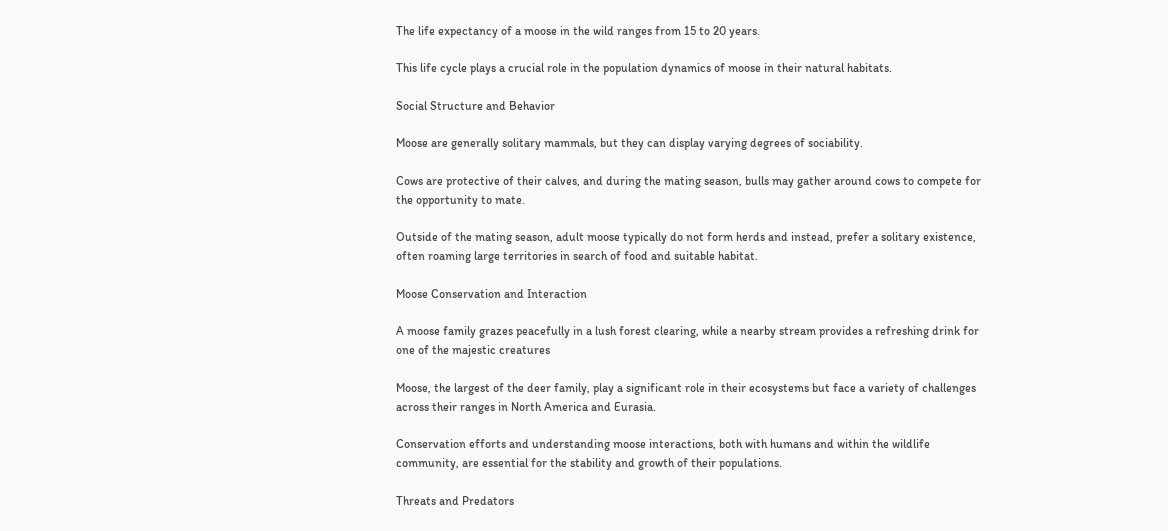The life expectancy of a moose in the wild ranges from 15 to 20 years.

This life cycle plays a crucial role in the population dynamics of moose in their natural habitats.

Social Structure and Behavior

Moose are generally solitary mammals, but they can display varying degrees of sociability.

Cows are protective of their calves, and during the mating season, bulls may gather around cows to compete for the opportunity to mate.

Outside of the mating season, adult moose typically do not form herds and instead, prefer a solitary existence, often roaming large territories in search of food and suitable habitat.

Moose Conservation and Interaction

A moose family grazes peacefully in a lush forest clearing, while a nearby stream provides a refreshing drink for one of the majestic creatures

Moose, the largest of the deer family, play a significant role in their ecosystems but face a variety of challenges across their ranges in North America and Eurasia.

Conservation efforts and understanding moose interactions, both with humans and within the wildlife community, are essential for the stability and growth of their populations.

Threats and Predators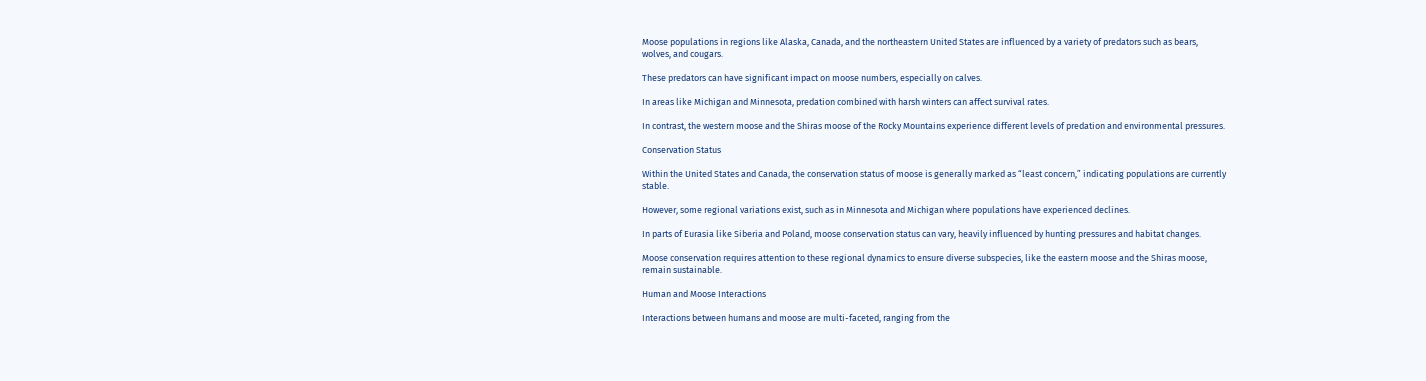Moose populations in regions like Alaska, Canada, and the northeastern United States are influenced by a variety of predators such as bears, wolves, and cougars.

These predators can have significant impact on moose numbers, especially on calves.

In areas like Michigan and Minnesota, predation combined with harsh winters can affect survival rates.

In contrast, the western moose and the Shiras moose of the Rocky Mountains experience different levels of predation and environmental pressures.

Conservation Status

Within the United States and Canada, the conservation status of moose is generally marked as “least concern,” indicating populations are currently stable.

However, some regional variations exist, such as in Minnesota and Michigan where populations have experienced declines.

In parts of Eurasia like Siberia and Poland, moose conservation status can vary, heavily influenced by hunting pressures and habitat changes.

Moose conservation requires attention to these regional dynamics to ensure diverse subspecies, like the eastern moose and the Shiras moose, remain sustainable.

Human and Moose Interactions

Interactions between humans and moose are multi-faceted, ranging from the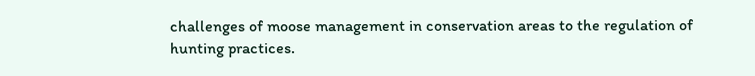challenges of moose management in conservation areas to the regulation of hunting practices.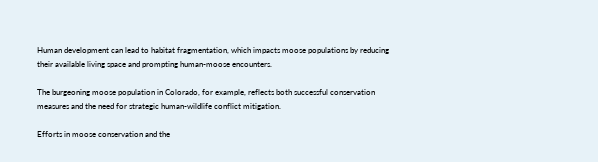Human development can lead to habitat fragmentation, which impacts moose populations by reducing their available living space and prompting human-moose encounters.

The burgeoning moose population in Colorado, for example, reflects both successful conservation measures and the need for strategic human-wildlife conflict mitigation.

Efforts in moose conservation and the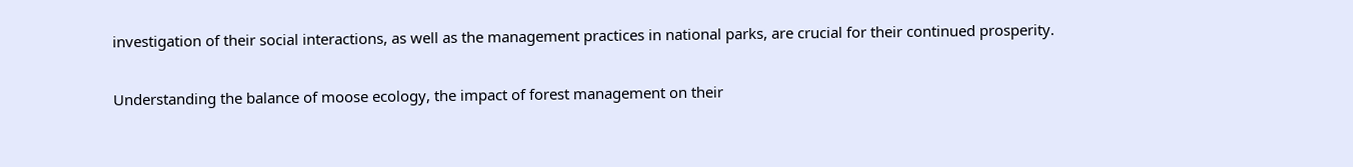investigation of their social interactions, as well as the management practices in national parks, are crucial for their continued prosperity.

Understanding the balance of moose ecology, the impact of forest management on their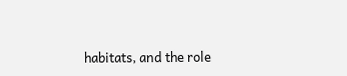habitats, and the role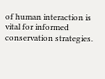of human interaction is vital for informed conservation strategies.